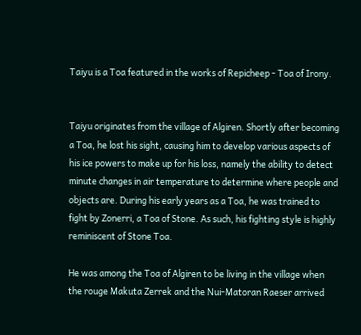Taiyu is a Toa featured in the works of Repicheep - Toa of Irony.


Taiyu originates from the village of Algiren. Shortly after becoming a Toa, he lost his sight, causing him to develop various aspects of his ice powers to make up for his loss, namely the ability to detect minute changes in air temperature to determine where people and objects are. During his early years as a Toa, he was trained to fight by Zonerri, a Toa of Stone. As such, his fighting style is highly reminiscent of Stone Toa.

He was among the Toa of Algiren to be living in the village when the rouge Makuta Zerrek and the Nui-Matoran Raeser arrived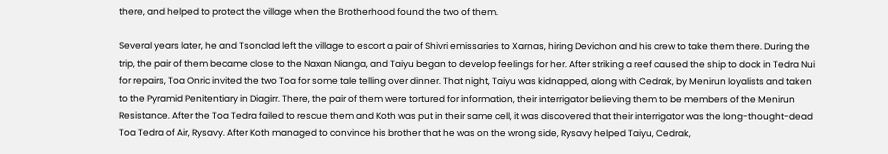there, and helped to protect the village when the Brotherhood found the two of them.

Several years later, he and Tsonclad left the village to escort a pair of Shivri emissaries to Xarnas, hiring Devichon and his crew to take them there. During the trip, the pair of them became close to the Naxan Nianga, and Taiyu began to develop feelings for her. After striking a reef caused the ship to dock in Tedra Nui for repairs, Toa Onric invited the two Toa for some tale telling over dinner. That night, Taiyu was kidnapped, along with Cedrak, by Menirun loyalists and taken to the Pyramid Penitentiary in Diagirr. There, the pair of them were tortured for information, their interrigator believing them to be members of the Menirun Resistance. After the Toa Tedra failed to rescue them and Koth was put in their same cell, it was discovered that their interrigator was the long-thought-dead Toa Tedra of Air, Rysavy. After Koth managed to convince his brother that he was on the wrong side, Rysavy helped Taiyu, Cedrak,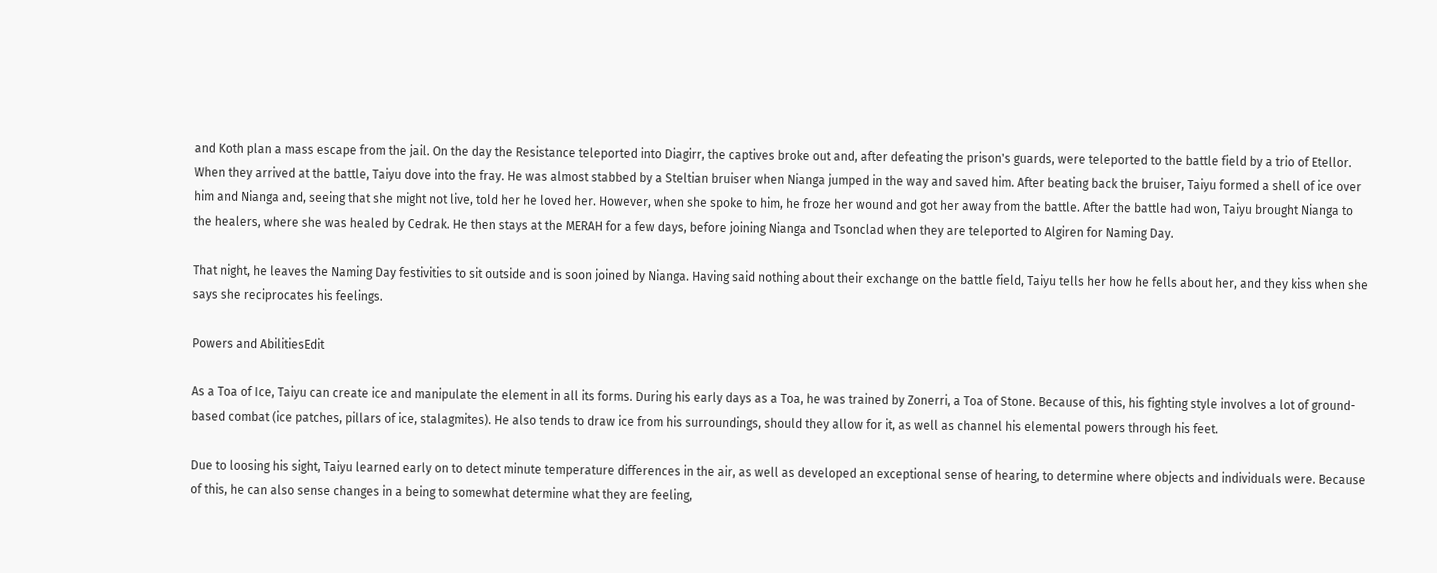and Koth plan a mass escape from the jail. On the day the Resistance teleported into Diagirr, the captives broke out and, after defeating the prison's guards, were teleported to the battle field by a trio of Etellor. When they arrived at the battle, Taiyu dove into the fray. He was almost stabbed by a Steltian bruiser when Nianga jumped in the way and saved him. After beating back the bruiser, Taiyu formed a shell of ice over him and Nianga and, seeing that she might not live, told her he loved her. However, when she spoke to him, he froze her wound and got her away from the battle. After the battle had won, Taiyu brought Nianga to the healers, where she was healed by Cedrak. He then stays at the MERAH for a few days, before joining Nianga and Tsonclad when they are teleported to Algiren for Naming Day.

That night, he leaves the Naming Day festivities to sit outside and is soon joined by Nianga. Having said nothing about their exchange on the battle field, Taiyu tells her how he fells about her, and they kiss when she says she reciprocates his feelings.

Powers and AbilitiesEdit

As a Toa of Ice, Taiyu can create ice and manipulate the element in all its forms. During his early days as a Toa, he was trained by Zonerri, a Toa of Stone. Because of this, his fighting style involves a lot of ground-based combat (ice patches, pillars of ice, stalagmites). He also tends to draw ice from his surroundings, should they allow for it, as well as channel his elemental powers through his feet.

Due to loosing his sight, Taiyu learned early on to detect minute temperature differences in the air, as well as developed an exceptional sense of hearing, to determine where objects and individuals were. Because of this, he can also sense changes in a being to somewhat determine what they are feeling,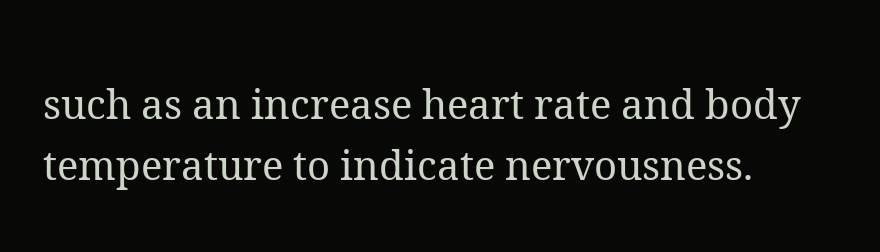such as an increase heart rate and body temperature to indicate nervousness.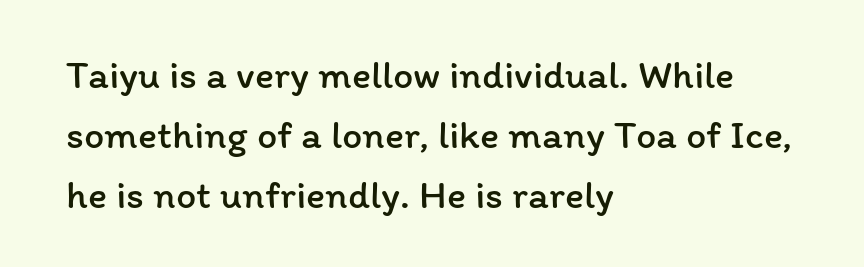Taiyu is a very mellow individual. While something of a loner, like many Toa of Ice, he is not unfriendly. He is rarely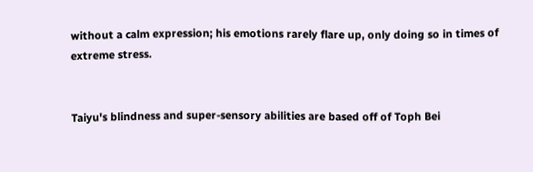without a calm expression; his emotions rarely flare up, only doing so in times of extreme stress.


Taiyu's blindness and super-sensory abilities are based off of Toph Bei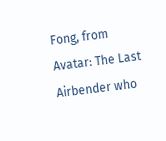Fong, from Avatar: The Last Airbender who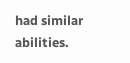had similar abilities.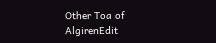Other Toa of AlgirenEdit